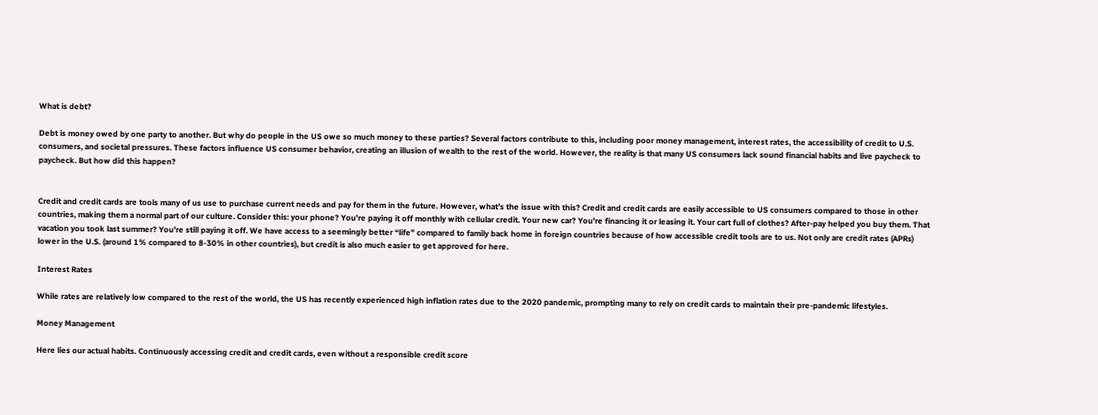What is debt?

Debt is money owed by one party to another. But why do people in the US owe so much money to these parties? Several factors contribute to this, including poor money management, interest rates, the accessibility of credit to U.S. consumers, and societal pressures. These factors influence US consumer behavior, creating an illusion of wealth to the rest of the world. However, the reality is that many US consumers lack sound financial habits and live paycheck to paycheck. But how did this happen?


Credit and credit cards are tools many of us use to purchase current needs and pay for them in the future. However, what’s the issue with this? Credit and credit cards are easily accessible to US consumers compared to those in other countries, making them a normal part of our culture. Consider this: your phone? You’re paying it off monthly with cellular credit. Your new car? You’re financing it or leasing it. Your cart full of clothes? After-pay helped you buy them. That vacation you took last summer? You’re still paying it off. We have access to a seemingly better “life” compared to family back home in foreign countries because of how accessible credit tools are to us. Not only are credit rates (APRs) lower in the U.S. (around 1% compared to 8-30% in other countries), but credit is also much easier to get approved for here.

Interest Rates

While rates are relatively low compared to the rest of the world, the US has recently experienced high inflation rates due to the 2020 pandemic, prompting many to rely on credit cards to maintain their pre-pandemic lifestyles.

Money Management

Here lies our actual habits. Continuously accessing credit and credit cards, even without a responsible credit score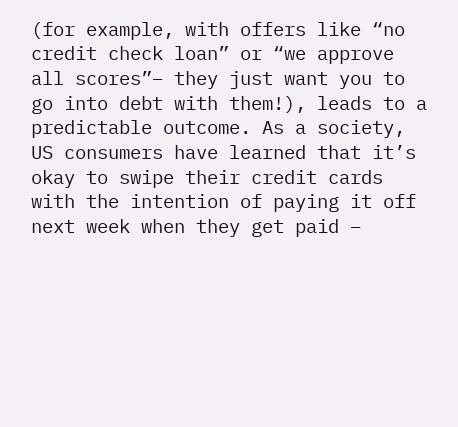(for example, with offers like “no credit check loan” or “we approve all scores”– they just want you to go into debt with them!), leads to a predictable outcome. As a society, US consumers have learned that it’s okay to swipe their credit cards with the intention of paying it off next week when they get paid –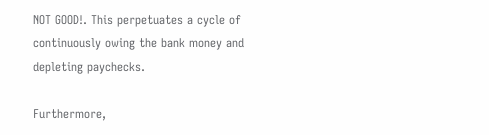NOT GOOD!. This perpetuates a cycle of continuously owing the bank money and depleting paychecks.

Furthermore,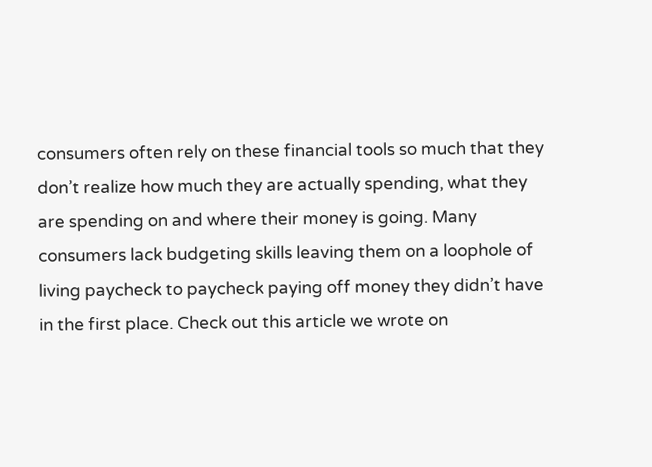consumers often rely on these financial tools so much that they don’t realize how much they are actually spending, what they are spending on and where their money is going. Many consumers lack budgeting skills leaving them on a loophole of living paycheck to paycheck paying off money they didn’t have in the first place. Check out this article we wrote on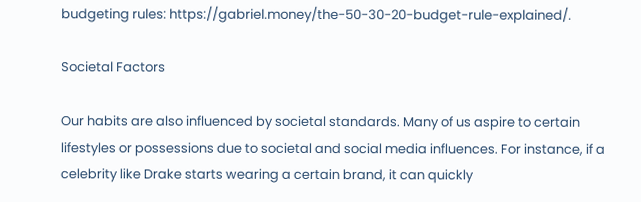budgeting rules: https://gabriel.money/the-50-30-20-budget-rule-explained/.

Societal Factors

Our habits are also influenced by societal standards. Many of us aspire to certain lifestyles or possessions due to societal and social media influences. For instance, if a celebrity like Drake starts wearing a certain brand, it can quickly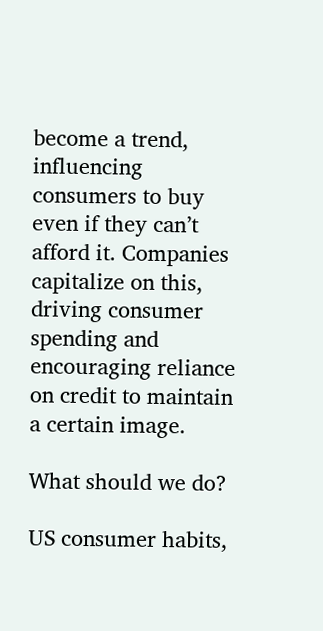become a trend, influencing consumers to buy even if they can’t afford it. Companies capitalize on this, driving consumer spending and encouraging reliance on credit to maintain a certain image.

What should we do?

US consumer habits,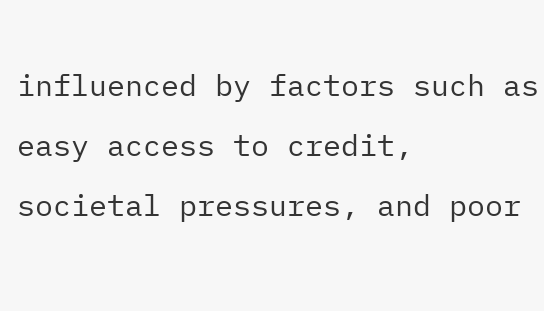influenced by factors such as easy access to credit, societal pressures, and poor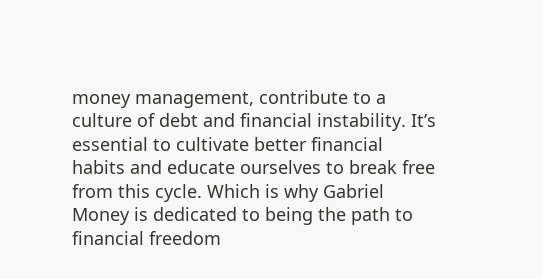money management, contribute to a culture of debt and financial instability. It’s essential to cultivate better financial habits and educate ourselves to break free from this cycle. Which is why Gabriel Money is dedicated to being the path to financial freedom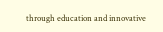through education and innovative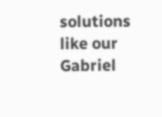solutions like our Gabriel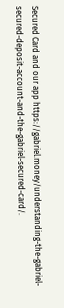Secured Card and our app https://gabriel.money/understanding-the-gabriel-secured-deposit-account-and-the-gabriel-secured-card/.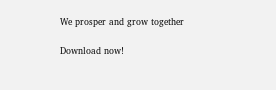We prosper and grow together

Download now!